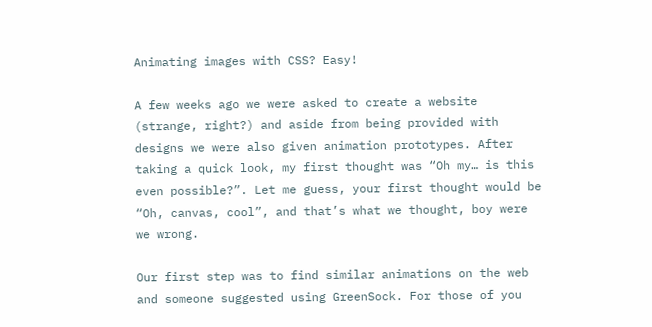Animating images with CSS? Easy!

A few weeks ago we were asked to create a website (strange, right?) and aside from being provided with designs we were also given animation prototypes. After taking a quick look, my first thought was “Oh my… is this even possible?”. Let me guess, your first thought would be “Oh, canvas, cool”, and that’s what we thought, boy were we wrong.

Our first step was to find similar animations on the web and someone suggested using GreenSock. For those of you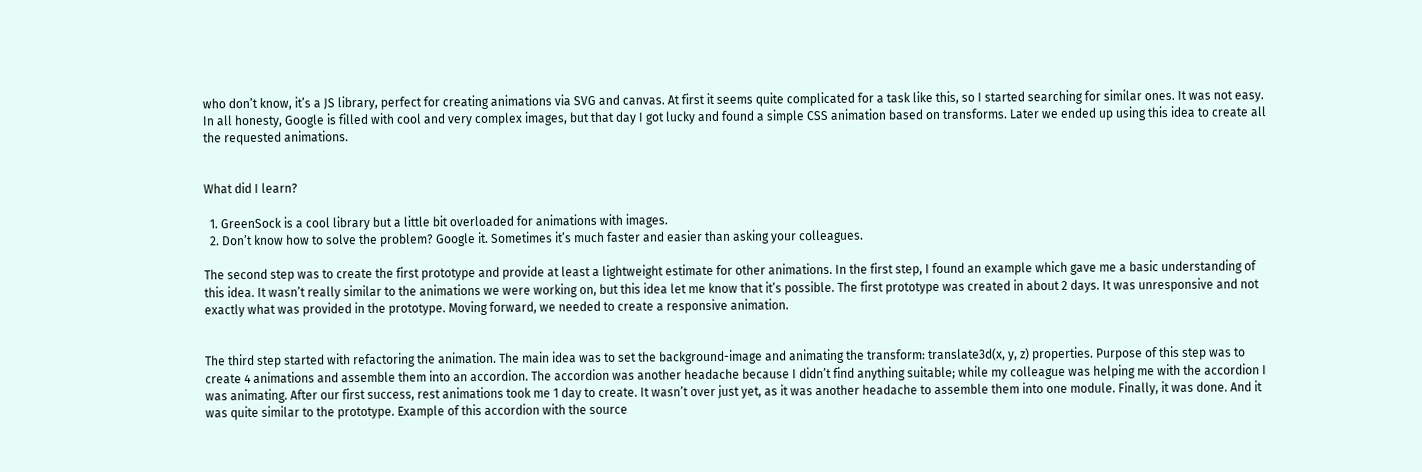who don’t know, it’s a JS library, perfect for creating animations via SVG and canvas. At first it seems quite complicated for a task like this, so I started searching for similar ones. It was not easy. In all honesty, Google is filled with cool and very complex images, but that day I got lucky and found a simple CSS animation based on transforms. Later we ended up using this idea to create all the requested animations.


What did I learn?

  1. GreenSock is a cool library but a little bit overloaded for animations with images.
  2. Don’t know how to solve the problem? Google it. Sometimes it’s much faster and easier than asking your colleagues.

The second step was to create the first prototype and provide at least a lightweight estimate for other animations. In the first step, I found an example which gave me a basic understanding of this idea. It wasn’t really similar to the animations we were working on, but this idea let me know that it’s possible. The first prototype was created in about 2 days. It was unresponsive and not exactly what was provided in the prototype. Moving forward, we needed to create a responsive animation.


The third step started with refactoring the animation. The main idea was to set the background-image and animating the transform: translate3d(x, y, z) properties. Purpose of this step was to create 4 animations and assemble them into an accordion. The accordion was another headache because I didn’t find anything suitable; while my colleague was helping me with the accordion I was animating. After our first success, rest animations took me 1 day to create. It wasn’t over just yet, as it was another headache to assemble them into one module. Finally, it was done. And it was quite similar to the prototype. Example of this accordion with the source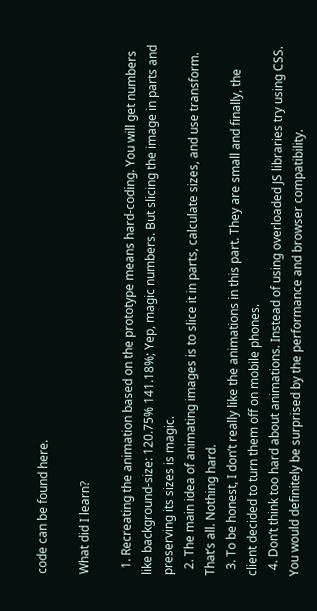code can be found here.

What did I learn?

  1. Recreating the animation based on the prototype means hard-coding. You will get numbers like background-size: 120.75% 141.18%; Yep, magic numbers. But slicing the image in parts and preserving its sizes is magic.
  2. The main idea of animating images is to slice it in parts, calculate sizes, and use transform. That’s all. Nothing hard.
  3. To be honest, I don’t really like the animations in this part. They are small and finally, the client decided to turn them off on mobile phones.
  4. Don’t think too hard about animations. Instead of using overloaded JS libraries try using CSS. You would definitely be surprised by the performance and browser compatibility.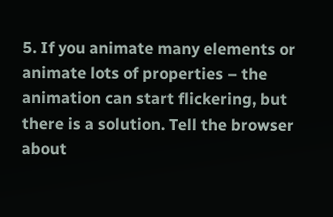5. If you animate many elements or animate lots of properties – the animation can start flickering, but there is a solution. Tell the browser about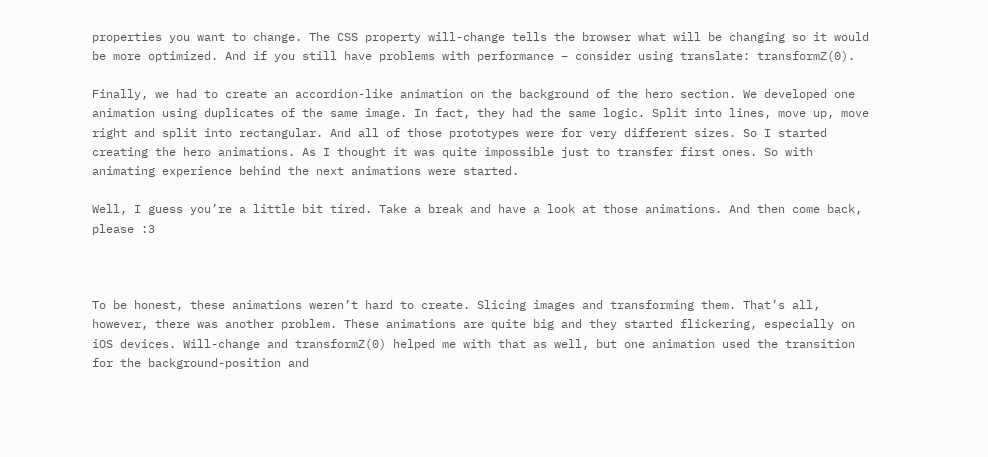properties you want to change. The CSS property will-change tells the browser what will be changing so it would be more optimized. And if you still have problems with performance – consider using translate: transformZ(0).

Finally, we had to create an accordion-like animation on the background of the hero section. We developed one animation using duplicates of the same image. In fact, they had the same logic. Split into lines, move up, move right and split into rectangular. And all of those prototypes were for very different sizes. So I started creating the hero animations. As I thought it was quite impossible just to transfer first ones. So with animating experience behind the next animations were started.

Well, I guess you’re a little bit tired. Take a break and have a look at those animations. And then come back, please :3



To be honest, these animations weren’t hard to create. Slicing images and transforming them. That’s all, however, there was another problem. These animations are quite big and they started flickering, especially on iOS devices. Will-change and transformZ(0) helped me with that as well, but one animation used the transition for the background-position and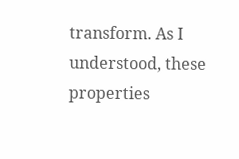transform. As I understood, these properties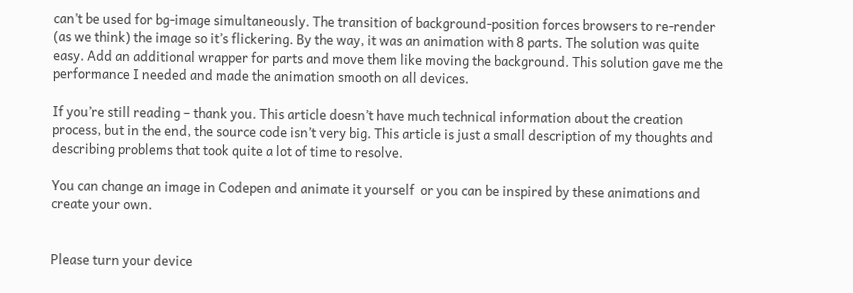can’t be used for bg-image simultaneously. The transition of background-position forces browsers to re-render (as we think) the image so it’s flickering. By the way, it was an animation with 8 parts. The solution was quite easy. Add an additional wrapper for parts and move them like moving the background. This solution gave me the performance I needed and made the animation smooth on all devices.

If you’re still reading – thank you. This article doesn’t have much technical information about the creation process, but in the end, the source code isn’t very big. This article is just a small description of my thoughts and describing problems that took quite a lot of time to resolve.

You can change an image in Codepen and animate it yourself  or you can be inspired by these animations and create your own.


Please turn your device